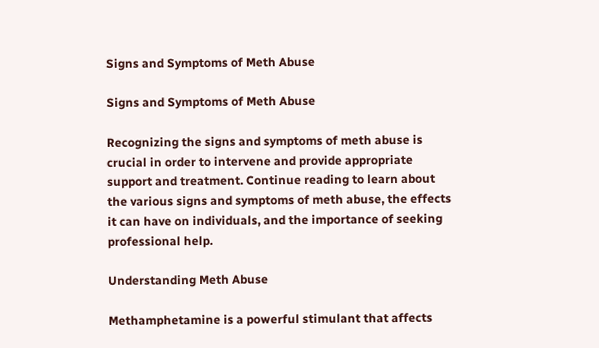Signs and Symptoms of Meth Abuse

Signs and Symptoms of Meth Abuse

Recognizing the signs and symptoms of meth abuse is crucial in order to intervene and provide appropriate support and treatment. Continue reading to learn about the various signs and symptoms of meth abuse, the effects it can have on individuals, and the importance of seeking professional help.

Understanding Meth Abuse

Methamphetamine is a powerful stimulant that affects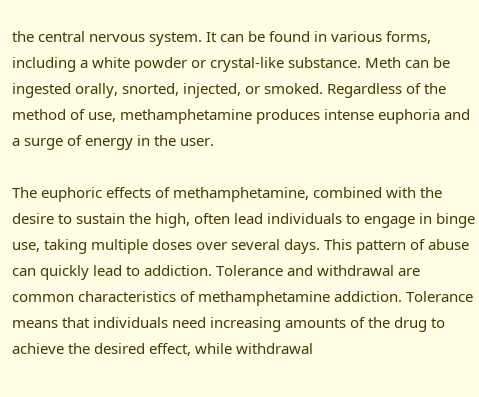the central nervous system. It can be found in various forms, including a white powder or crystal-like substance. Meth can be ingested orally, snorted, injected, or smoked. Regardless of the method of use, methamphetamine produces intense euphoria and a surge of energy in the user.

The euphoric effects of methamphetamine, combined with the desire to sustain the high, often lead individuals to engage in binge use, taking multiple doses over several days. This pattern of abuse can quickly lead to addiction. Tolerance and withdrawal are common characteristics of methamphetamine addiction. Tolerance means that individuals need increasing amounts of the drug to achieve the desired effect, while withdrawal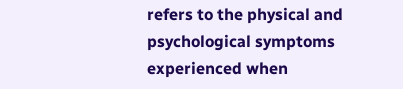refers to the physical and psychological symptoms experienced when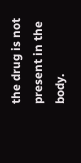the drug is not present in the body.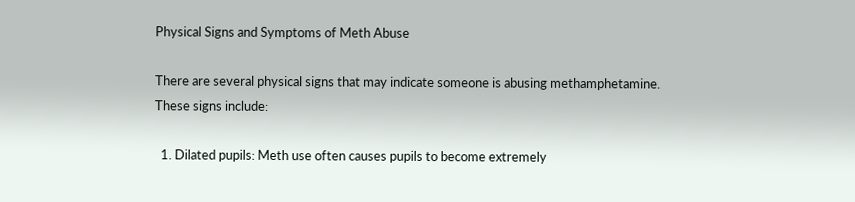Physical Signs and Symptoms of Meth Abuse

There are several physical signs that may indicate someone is abusing methamphetamine. These signs include:

  1. Dilated pupils: Meth use often causes pupils to become extremely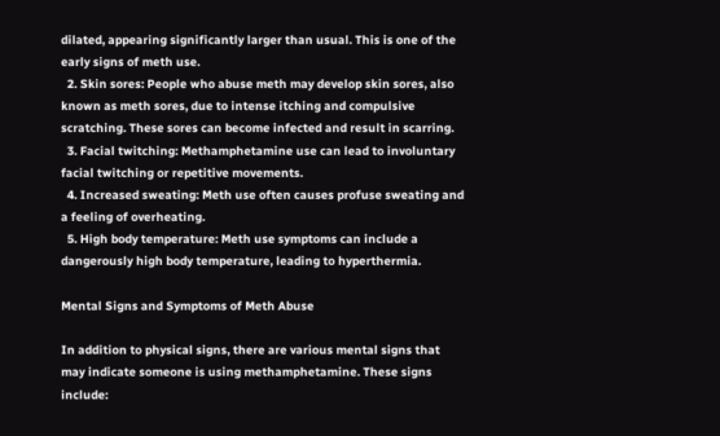dilated, appearing significantly larger than usual. This is one of the early signs of meth use.
  2. Skin sores: People who abuse meth may develop skin sores, also known as meth sores, due to intense itching and compulsive scratching. These sores can become infected and result in scarring.
  3. Facial twitching: Methamphetamine use can lead to involuntary facial twitching or repetitive movements.
  4. Increased sweating: Meth use often causes profuse sweating and a feeling of overheating.
  5. High body temperature: Meth use symptoms can include a dangerously high body temperature, leading to hyperthermia.

Mental Signs and Symptoms of Meth Abuse

In addition to physical signs, there are various mental signs that may indicate someone is using methamphetamine. These signs include: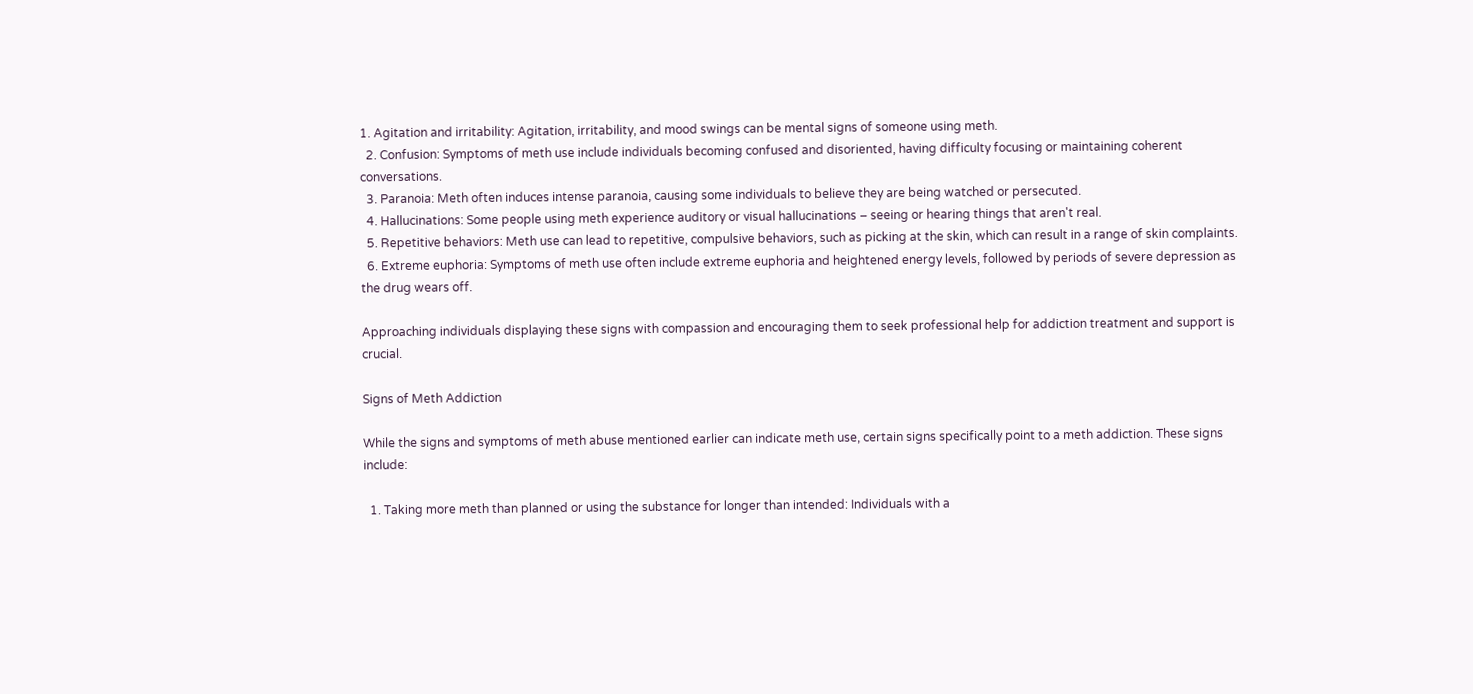1. Agitation and irritability: Agitation, irritability, and mood swings can be mental signs of someone using meth.
  2. Confusion: Symptoms of meth use include individuals becoming confused and disoriented, having difficulty focusing or maintaining coherent conversations.
  3. Paranoia: Meth often induces intense paranoia, causing some individuals to believe they are being watched or persecuted.
  4. Hallucinations: Some people using meth experience auditory or visual hallucinations – seeing or hearing things that aren't real.
  5. Repetitive behaviors: Meth use can lead to repetitive, compulsive behaviors, such as picking at the skin, which can result in a range of skin complaints.
  6. Extreme euphoria: Symptoms of meth use often include extreme euphoria and heightened energy levels, followed by periods of severe depression as the drug wears off.

Approaching individuals displaying these signs with compassion and encouraging them to seek professional help for addiction treatment and support is crucial.

Signs of Meth Addiction

While the signs and symptoms of meth abuse mentioned earlier can indicate meth use, certain signs specifically point to a meth addiction. These signs include:

  1. Taking more meth than planned or using the substance for longer than intended: Individuals with a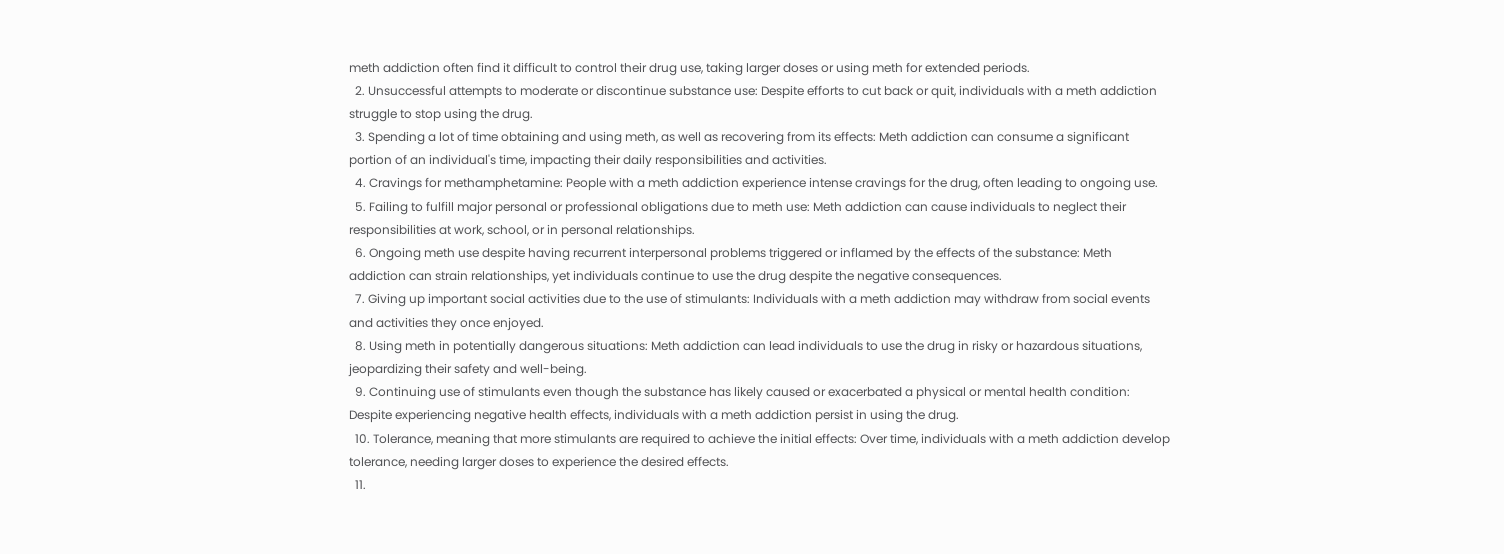meth addiction often find it difficult to control their drug use, taking larger doses or using meth for extended periods.
  2. Unsuccessful attempts to moderate or discontinue substance use: Despite efforts to cut back or quit, individuals with a meth addiction struggle to stop using the drug.
  3. Spending a lot of time obtaining and using meth, as well as recovering from its effects: Meth addiction can consume a significant portion of an individual's time, impacting their daily responsibilities and activities.
  4. Cravings for methamphetamine: People with a meth addiction experience intense cravings for the drug, often leading to ongoing use.
  5. Failing to fulfill major personal or professional obligations due to meth use: Meth addiction can cause individuals to neglect their responsibilities at work, school, or in personal relationships.
  6. Ongoing meth use despite having recurrent interpersonal problems triggered or inflamed by the effects of the substance: Meth addiction can strain relationships, yet individuals continue to use the drug despite the negative consequences.
  7. Giving up important social activities due to the use of stimulants: Individuals with a meth addiction may withdraw from social events and activities they once enjoyed.
  8. Using meth in potentially dangerous situations: Meth addiction can lead individuals to use the drug in risky or hazardous situations, jeopardizing their safety and well-being.
  9. Continuing use of stimulants even though the substance has likely caused or exacerbated a physical or mental health condition: Despite experiencing negative health effects, individuals with a meth addiction persist in using the drug.
  10. Tolerance, meaning that more stimulants are required to achieve the initial effects: Over time, individuals with a meth addiction develop tolerance, needing larger doses to experience the desired effects.
  11.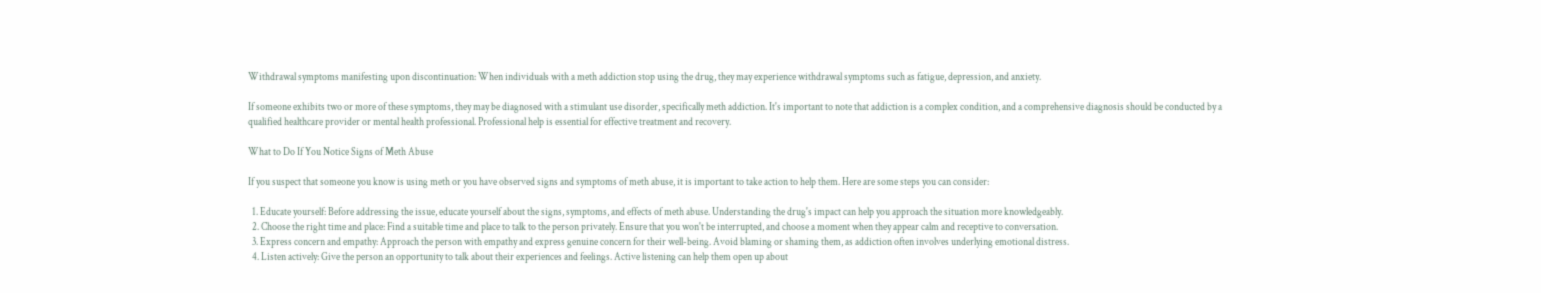Withdrawal symptoms manifesting upon discontinuation: When individuals with a meth addiction stop using the drug, they may experience withdrawal symptoms such as fatigue, depression, and anxiety.

If someone exhibits two or more of these symptoms, they may be diagnosed with a stimulant use disorder, specifically meth addiction. It's important to note that addiction is a complex condition, and a comprehensive diagnosis should be conducted by a qualified healthcare provider or mental health professional. Professional help is essential for effective treatment and recovery.

What to Do If You Notice Signs of Meth Abuse

If you suspect that someone you know is using meth or you have observed signs and symptoms of meth abuse, it is important to take action to help them. Here are some steps you can consider:

  1. Educate yourself: Before addressing the issue, educate yourself about the signs, symptoms, and effects of meth abuse. Understanding the drug's impact can help you approach the situation more knowledgeably.
  2. Choose the right time and place: Find a suitable time and place to talk to the person privately. Ensure that you won't be interrupted, and choose a moment when they appear calm and receptive to conversation.
  3. Express concern and empathy: Approach the person with empathy and express genuine concern for their well-being. Avoid blaming or shaming them, as addiction often involves underlying emotional distress.
  4. Listen actively: Give the person an opportunity to talk about their experiences and feelings. Active listening can help them open up about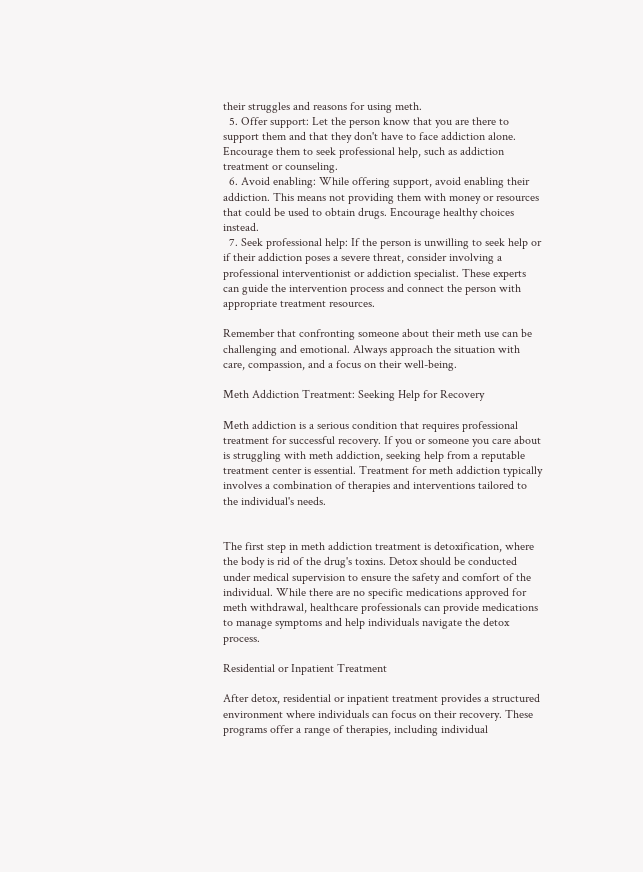their struggles and reasons for using meth.
  5. Offer support: Let the person know that you are there to support them and that they don't have to face addiction alone. Encourage them to seek professional help, such as addiction treatment or counseling.
  6. Avoid enabling: While offering support, avoid enabling their addiction. This means not providing them with money or resources that could be used to obtain drugs. Encourage healthy choices instead.
  7. Seek professional help: If the person is unwilling to seek help or if their addiction poses a severe threat, consider involving a professional interventionist or addiction specialist. These experts can guide the intervention process and connect the person with appropriate treatment resources.

Remember that confronting someone about their meth use can be challenging and emotional. Always approach the situation with care, compassion, and a focus on their well-being.

Meth Addiction Treatment: Seeking Help for Recovery

Meth addiction is a serious condition that requires professional treatment for successful recovery. If you or someone you care about is struggling with meth addiction, seeking help from a reputable treatment center is essential. Treatment for meth addiction typically involves a combination of therapies and interventions tailored to the individual's needs.


The first step in meth addiction treatment is detoxification, where the body is rid of the drug's toxins. Detox should be conducted under medical supervision to ensure the safety and comfort of the individual. While there are no specific medications approved for meth withdrawal, healthcare professionals can provide medications to manage symptoms and help individuals navigate the detox process.

Residential or Inpatient Treatment

After detox, residential or inpatient treatment provides a structured environment where individuals can focus on their recovery. These programs offer a range of therapies, including individual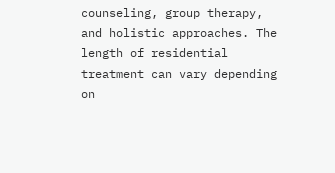counseling, group therapy, and holistic approaches. The length of residential treatment can vary depending on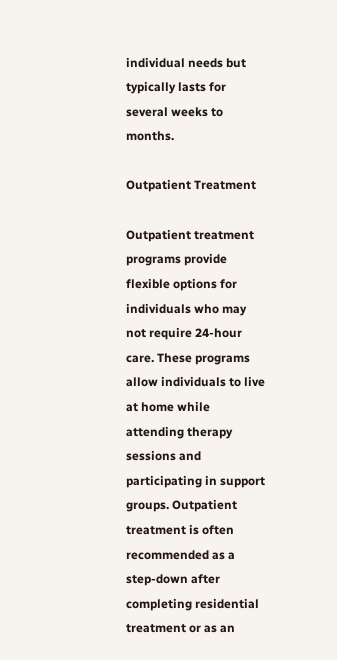individual needs but typically lasts for several weeks to months.

Outpatient Treatment

Outpatient treatment programs provide flexible options for individuals who may not require 24-hour care. These programs allow individuals to live at home while attending therapy sessions and participating in support groups. Outpatient treatment is often recommended as a step-down after completing residential treatment or as an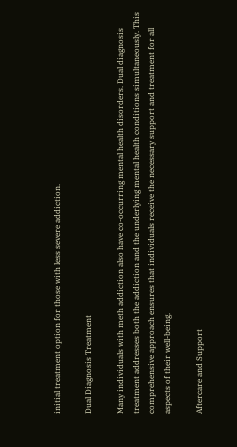initial treatment option for those with less severe addiction.

Dual Diagnosis Treatment

Many individuals with meth addiction also have co-occurring mental health disorders. Dual diagnosis treatment addresses both the addiction and the underlying mental health conditions simultaneously. This comprehensive approach ensures that individuals receive the necessary support and treatment for all aspects of their well-being.

Aftercare and Support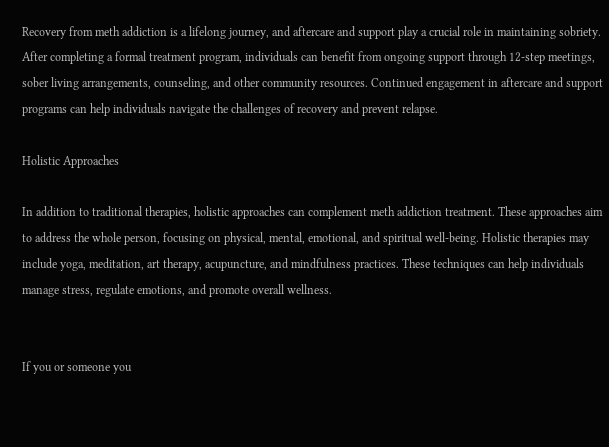Recovery from meth addiction is a lifelong journey, and aftercare and support play a crucial role in maintaining sobriety. After completing a formal treatment program, individuals can benefit from ongoing support through 12-step meetings, sober living arrangements, counseling, and other community resources. Continued engagement in aftercare and support programs can help individuals navigate the challenges of recovery and prevent relapse.

Holistic Approaches

In addition to traditional therapies, holistic approaches can complement meth addiction treatment. These approaches aim to address the whole person, focusing on physical, mental, emotional, and spiritual well-being. Holistic therapies may include yoga, meditation, art therapy, acupuncture, and mindfulness practices. These techniques can help individuals manage stress, regulate emotions, and promote overall wellness.


If you or someone you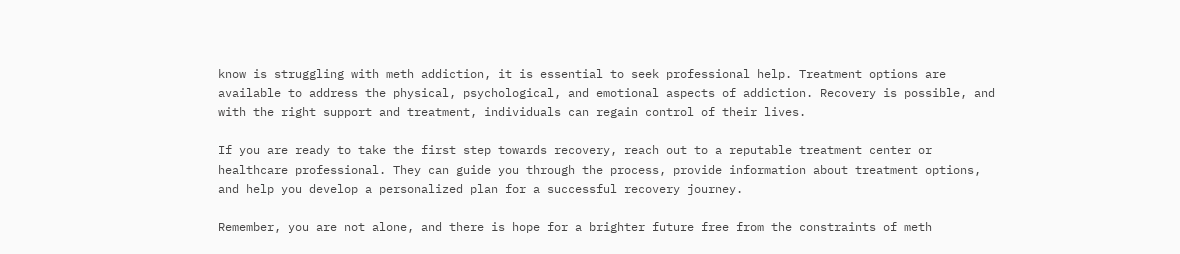know is struggling with meth addiction, it is essential to seek professional help. Treatment options are available to address the physical, psychological, and emotional aspects of addiction. Recovery is possible, and with the right support and treatment, individuals can regain control of their lives.

If you are ready to take the first step towards recovery, reach out to a reputable treatment center or healthcare professional. They can guide you through the process, provide information about treatment options, and help you develop a personalized plan for a successful recovery journey.

Remember, you are not alone, and there is hope for a brighter future free from the constraints of meth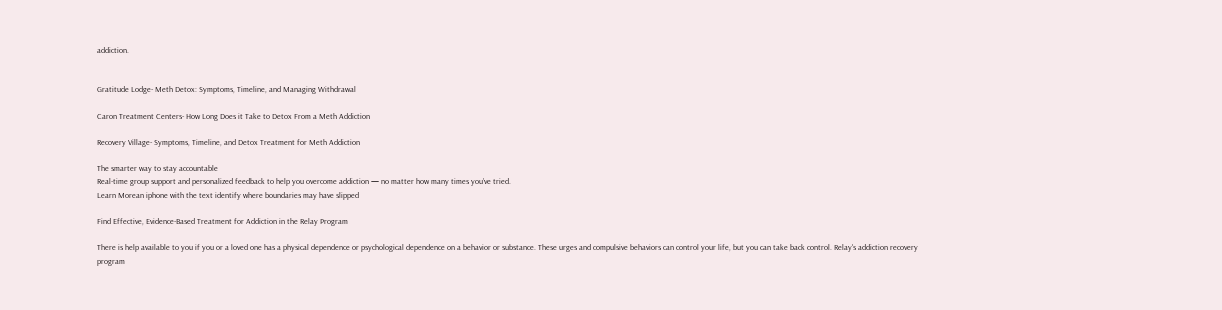addiction.


Gratitude Lodge- Meth Detox: Symptoms, Timeline, and Managing Withdrawal

Caron Treatment Centers- How Long Does it Take to Detox From a Meth Addiction

Recovery Village- Symptoms, Timeline, and Detox Treatment for Meth Addiction

The smarter way to stay accountable
Real-time group support and personalized feedback to help you overcome addiction — no matter how many times you’ve tried.
Learn Morean iphone with the text identify where boundaries may have slipped

Find Effective, Evidence-Based Treatment for Addiction in the Relay Program

There is help available to you if you or a loved one has a physical dependence or psychological dependence on a behavior or substance. These urges and compulsive behaviors can control your life, but you can take back control. Relay's addiction recovery program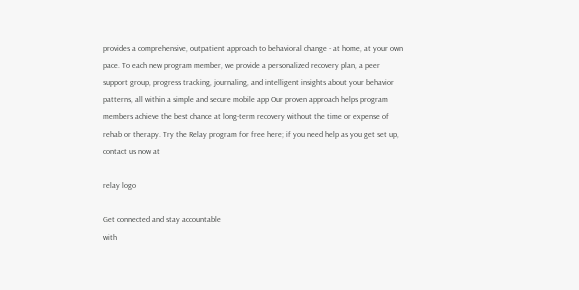provides a comprehensive, outpatient approach to behavioral change - at home, at your own pace. To each new program member, we provide a personalized recovery plan, a peer support group, progress tracking, journaling, and intelligent insights about your behavior patterns, all within a simple and secure mobile app Our proven approach helps program members achieve the best chance at long-term recovery without the time or expense of rehab or therapy. Try the Relay program for free here; if you need help as you get set up, contact us now at

relay logo

Get connected and stay accountable
with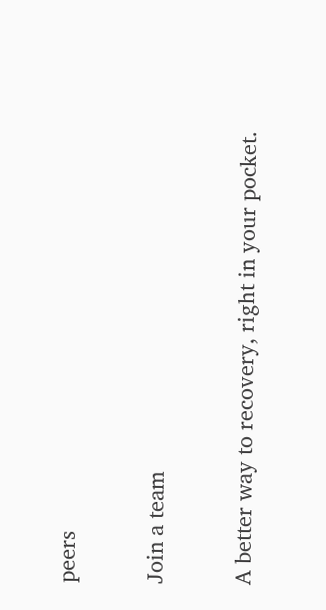peers

Join a team

A better way to recovery, right in your pocket.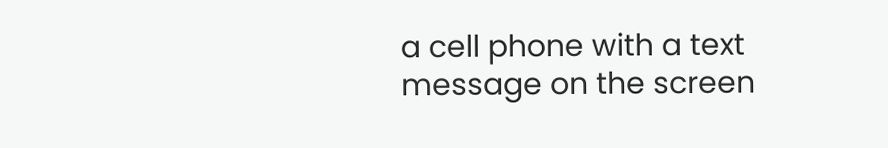a cell phone with a text message on the screen